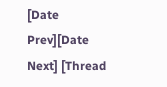[Date Prev][Date Next] [Thread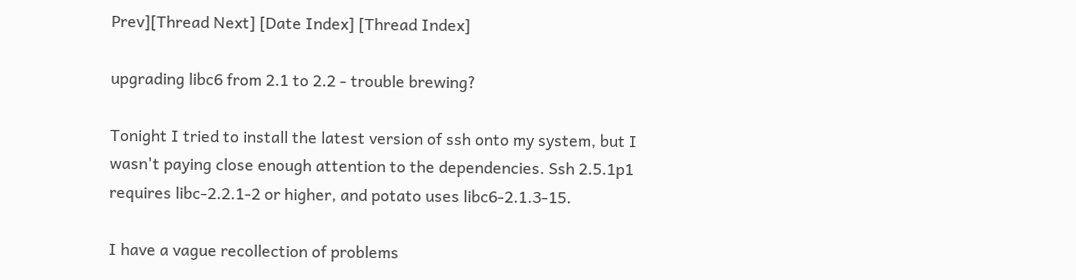Prev][Thread Next] [Date Index] [Thread Index]

upgrading libc6 from 2.1 to 2.2 - trouble brewing?

Tonight I tried to install the latest version of ssh onto my system, but I
wasn't paying close enough attention to the dependencies. Ssh 2.5.1p1
requires libc-2.2.1-2 or higher, and potato uses libc6-2.1.3-15.

I have a vague recollection of problems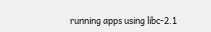running apps using libc-2.1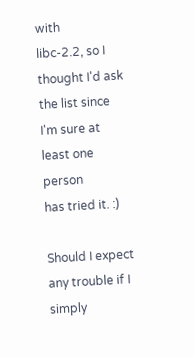with
libc-2.2, so I thought I'd ask the list since I'm sure at least one person
has tried it. :)

Should I expect any trouble if I simply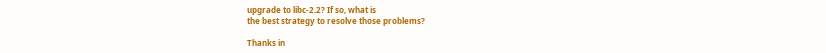upgrade to libc-2.2? If so, what is
the best strategy to resolve those problems?

Thanks in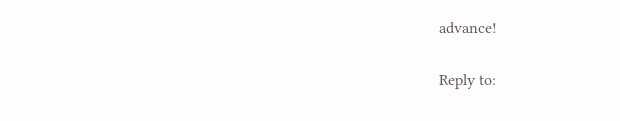advance!


Reply to: